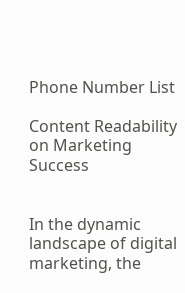Phone Number List

Content Readability on Marketing Success


In the dynamic landscape of digital marketing, the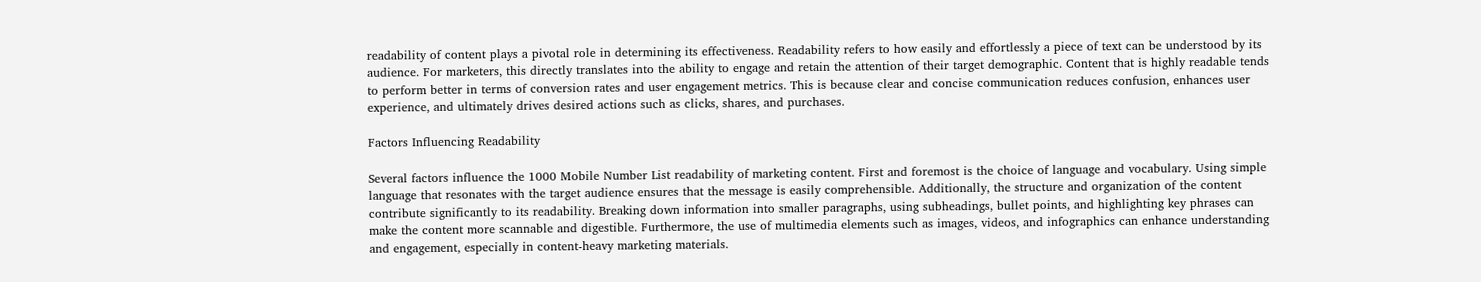readability of content plays a pivotal role in determining its effectiveness. Readability refers to how easily and effortlessly a piece of text can be understood by its audience. For marketers, this directly translates into the ability to engage and retain the attention of their target demographic. Content that is highly readable tends to perform better in terms of conversion rates and user engagement metrics. This is because clear and concise communication reduces confusion, enhances user experience, and ultimately drives desired actions such as clicks, shares, and purchases.

Factors Influencing Readability

Several factors influence the 1000 Mobile Number List readability of marketing content. First and foremost is the choice of language and vocabulary. Using simple language that resonates with the target audience ensures that the message is easily comprehensible. Additionally, the structure and organization of the content contribute significantly to its readability. Breaking down information into smaller paragraphs, using subheadings, bullet points, and highlighting key phrases can make the content more scannable and digestible. Furthermore, the use of multimedia elements such as images, videos, and infographics can enhance understanding and engagement, especially in content-heavy marketing materials.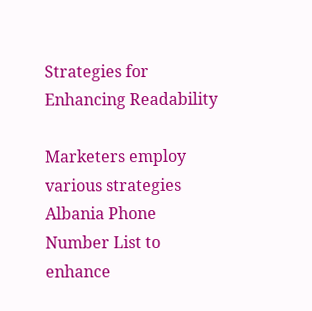Strategies for Enhancing Readability

Marketers employ various strategies Albania Phone Number List to enhance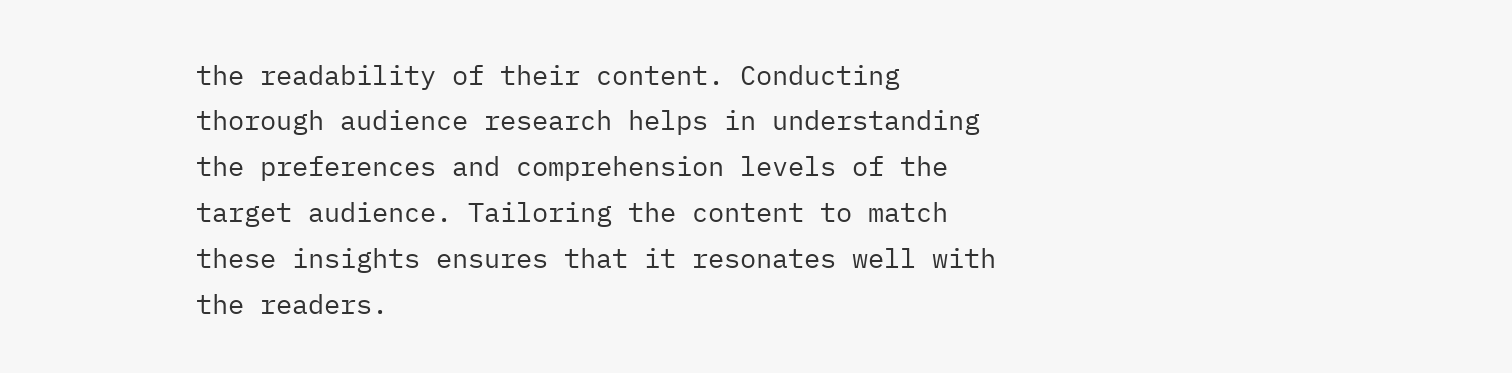the readability of their content. Conducting thorough audience research helps in understanding the preferences and comprehension levels of the target audience. Tailoring the content to match these insights ensures that it resonates well with the readers.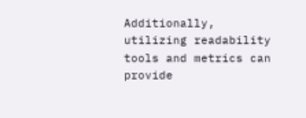Additionally, utilizing readability tools and metrics can provide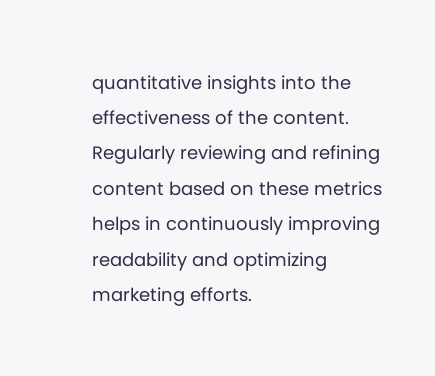quantitative insights into the effectiveness of the content. Regularly reviewing and refining content based on these metrics helps in continuously improving readability and optimizing marketing efforts.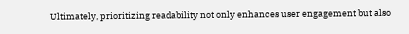Ultimately, prioritizing readability not only enhances user engagement but also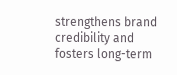strengthens brand credibility and fosters long-term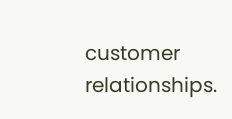customer relationships.